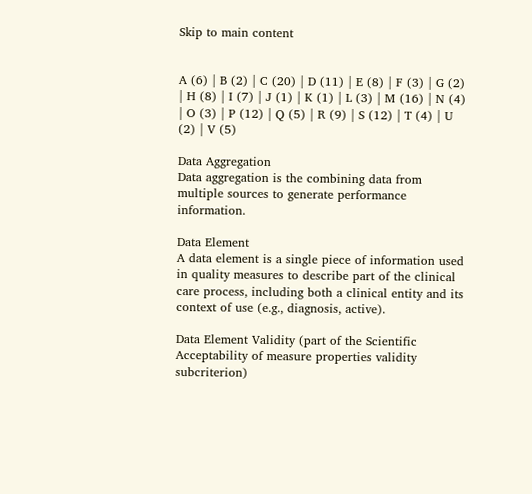Skip to main content


A (6) | B (2) | C (20) | D (11) | E (8) | F (3) | G (2) | H (8) | I (7) | J (1) | K (1) | L (3) | M (16) | N (4) | O (3) | P (12) | Q (5) | R (9) | S (12) | T (4) | U (2) | V (5)

Data Aggregation
Data aggregation is the combining data from multiple sources to generate performance information.

Data Element
A data element is a single piece of information used in quality measures to describe part of the clinical care process, including both a clinical entity and its context of use (e.g., diagnosis, active).

Data Element Validity (part of the Scientific Acceptability of measure properties validity subcriterion)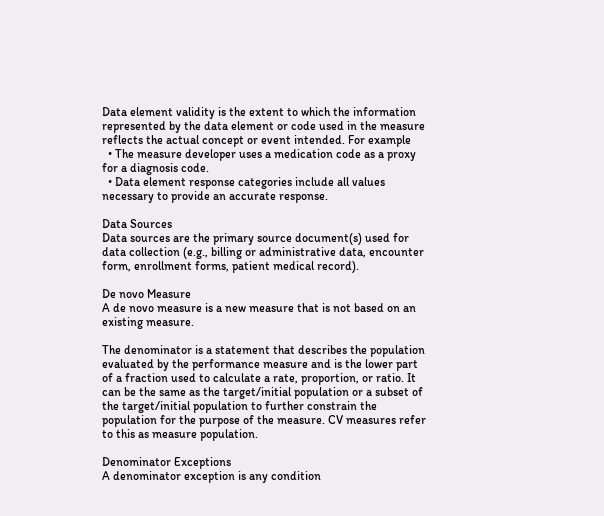Data element validity is the extent to which the information represented by the data element or code used in the measure reflects the actual concept or event intended. For example
  • The measure developer uses a medication code as a proxy for a diagnosis code.
  • Data element response categories include all values necessary to provide an accurate response.

Data Sources
Data sources are the primary source document(s) used for data collection (e.g., billing or administrative data, encounter form, enrollment forms, patient medical record).

De novo Measure
A de novo measure is a new measure that is not based on an existing measure.

The denominator is a statement that describes the population evaluated by the performance measure and is the lower part of a fraction used to calculate a rate, proportion, or ratio. It can be the same as the target/initial population or a subset of the target/initial population to further constrain the population for the purpose of the measure. CV measures refer to this as measure population.

Denominator Exceptions
A denominator exception is any condition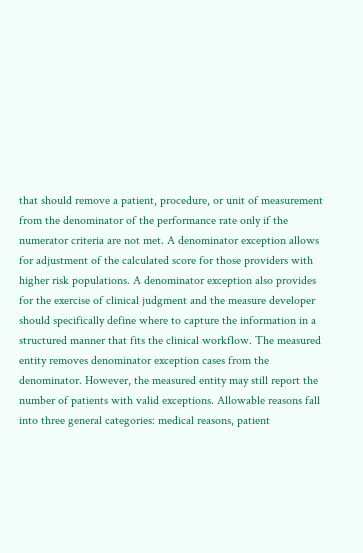that should remove a patient, procedure, or unit of measurement from the denominator of the performance rate only if the numerator criteria are not met. A denominator exception allows for adjustment of the calculated score for those providers with higher risk populations. A denominator exception also provides for the exercise of clinical judgment and the measure developer should specifically define where to capture the information in a structured manner that fits the clinical workflow. The measured entity removes denominator exception cases from the denominator. However, the measured entity may still report the number of patients with valid exceptions. Allowable reasons fall into three general categories: medical reasons, patient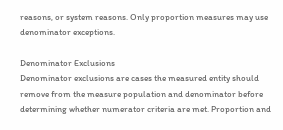reasons, or system reasons. Only proportion measures may use denominator exceptions.

Denominator Exclusions
Denominator exclusions are cases the measured entity should remove from the measure population and denominator before determining whether numerator criteria are met. Proportion and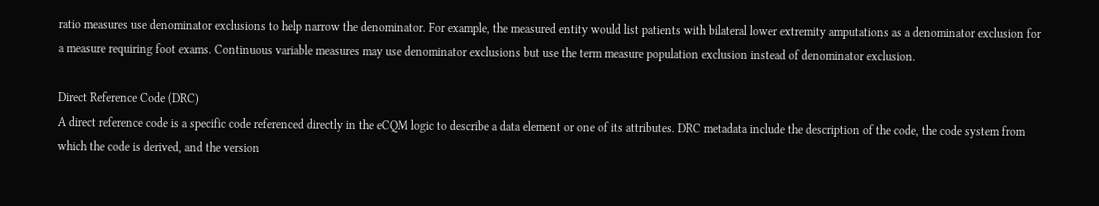ratio measures use denominator exclusions to help narrow the denominator. For example, the measured entity would list patients with bilateral lower extremity amputations as a denominator exclusion for a measure requiring foot exams. Continuous variable measures may use denominator exclusions but use the term measure population exclusion instead of denominator exclusion.

Direct Reference Code (DRC)
A direct reference code is a specific code referenced directly in the eCQM logic to describe a data element or one of its attributes. DRC metadata include the description of the code, the code system from which the code is derived, and the version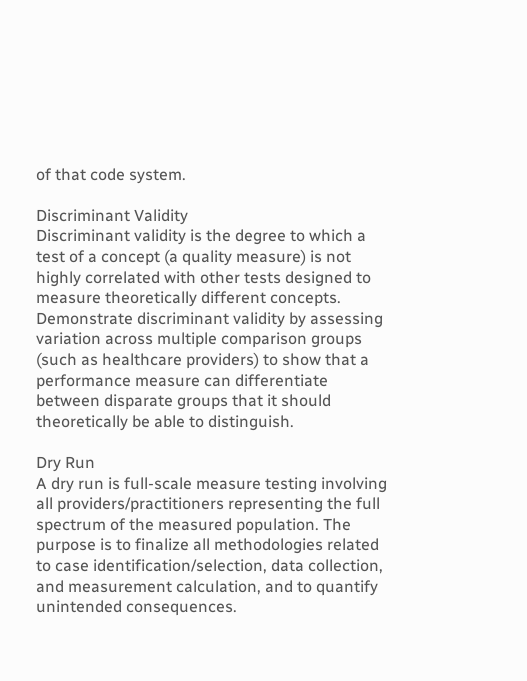of that code system.

Discriminant Validity
Discriminant validity is the degree to which a test of a concept (a quality measure) is not highly correlated with other tests designed to measure theoretically different concepts. Demonstrate discriminant validity by assessing variation across multiple comparison groups (such as healthcare providers) to show that a performance measure can differentiate between disparate groups that it should theoretically be able to distinguish.

Dry Run
A dry run is full-scale measure testing involving all providers/practitioners representing the full spectrum of the measured population. The purpose is to finalize all methodologies related to case identification/selection, data collection, and measurement calculation, and to quantify unintended consequences.